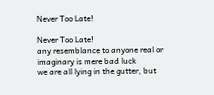Never Too Late!

Never Too Late!
any resemblance to anyone real or imaginary is mere bad luck
we are all lying in the gutter, but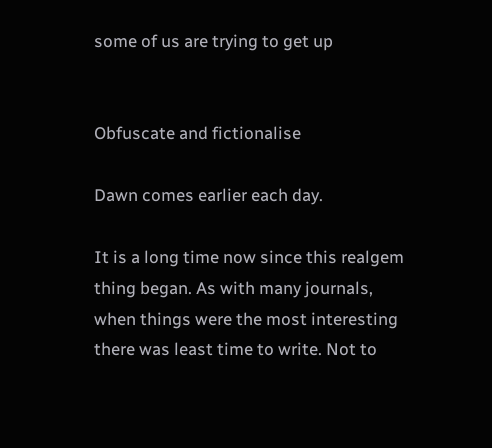some of us are trying to get up


Obfuscate and fictionalise

Dawn comes earlier each day.

It is a long time now since this realgem thing began. As with many journals, when things were the most interesting there was least time to write. Not to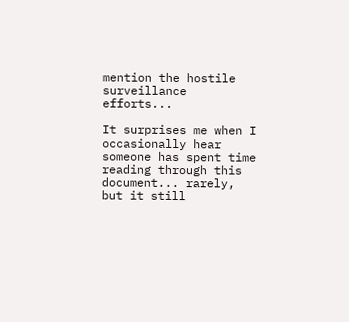mention the hostile surveillance efforts...

It surprises me when I occasionally hear someone has spent time reading through this document... rarely, but it still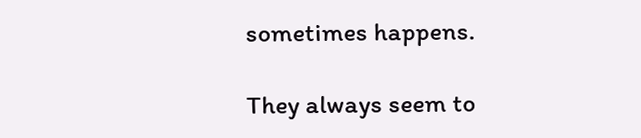sometimes happens.

They always seem to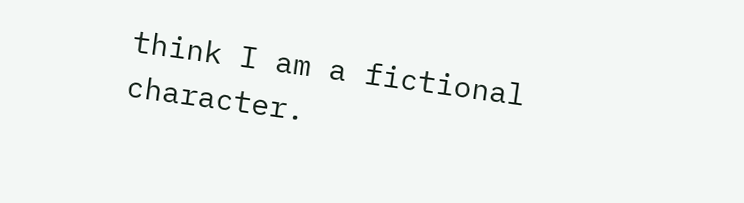think I am a fictional character.